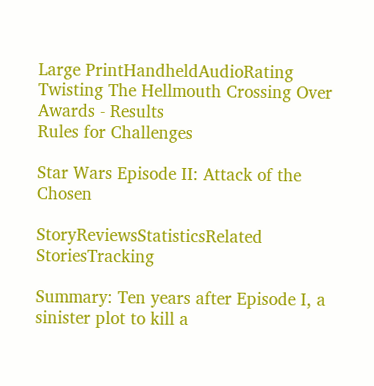Large PrintHandheldAudioRating
Twisting The Hellmouth Crossing Over Awards - Results
Rules for Challenges

Star Wars Episode II: Attack of the Chosen

StoryReviewsStatisticsRelated StoriesTracking

Summary: Ten years after Episode I, a sinister plot to kill a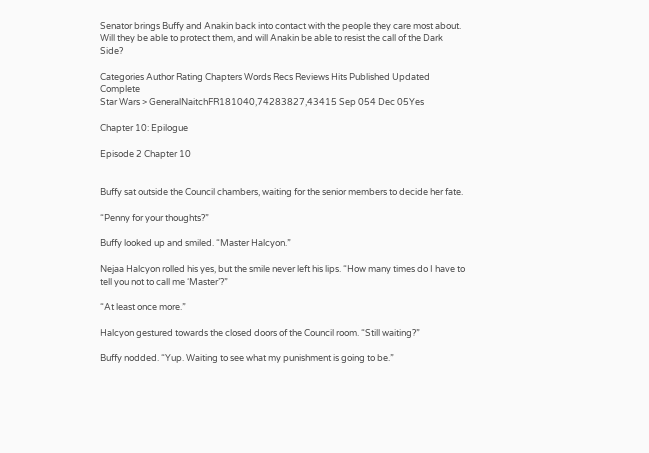Senator brings Buffy and Anakin back into contact with the people they care most about. Will they be able to protect them, and will Anakin be able to resist the call of the Dark Side?

Categories Author Rating Chapters Words Recs Reviews Hits Published Updated Complete
Star Wars > GeneralNaitchFR181040,74283827,43415 Sep 054 Dec 05Yes

Chapter 10: Epilogue

Episode 2 Chapter 10


Buffy sat outside the Council chambers, waiting for the senior members to decide her fate.

“Penny for your thoughts?”

Buffy looked up and smiled. “Master Halcyon.”

Nejaa Halcyon rolled his yes, but the smile never left his lips. “How many times do I have to tell you not to call me ‘Master’?”

“At least once more.”

Halcyon gestured towards the closed doors of the Council room. “Still waiting?”

Buffy nodded. “Yup. Waiting to see what my punishment is going to be.”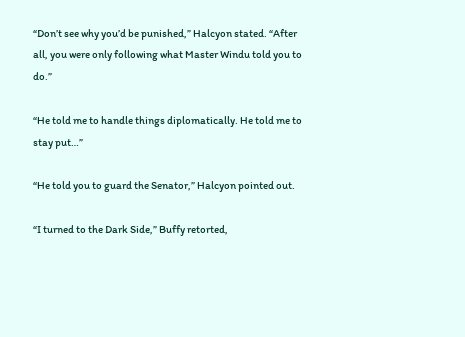“Don’t see why you’d be punished,” Halcyon stated. “After all, you were only following what Master Windu told you to do.”

“He told me to handle things diplomatically. He told me to stay put…”

“He told you to guard the Senator,” Halcyon pointed out.

“I turned to the Dark Side,” Buffy retorted,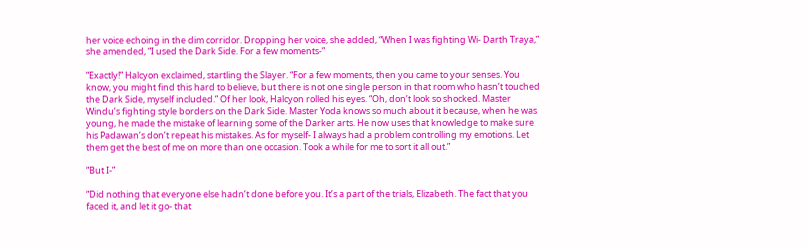her voice echoing in the dim corridor. Dropping her voice, she added, “When I was fighting Wi- Darth Traya,” she amended, “I used the Dark Side. For a few moments-”

“Exactly!” Halcyon exclaimed, startling the Slayer. “For a few moments, then you came to your senses. You know, you might find this hard to believe, but there is not one single person in that room who hasn’t touched the Dark Side, myself included.” Of her look, Halcyon rolled his eyes. “Oh, don’t look so shocked. Master Windu’s fighting style borders on the Dark Side. Master Yoda knows so much about it because, when he was young, he made the mistake of learning some of the Darker arts. He now uses that knowledge to make sure his Padawan’s don’t repeat his mistakes. As for myself- I always had a problem controlling my emotions. Let them get the best of me on more than one occasion. Took a while for me to sort it all out.”

“But I-”

“Did nothing that everyone else hadn’t done before you. It’s a part of the trials, Elizabeth. The fact that you faced it, and let it go- that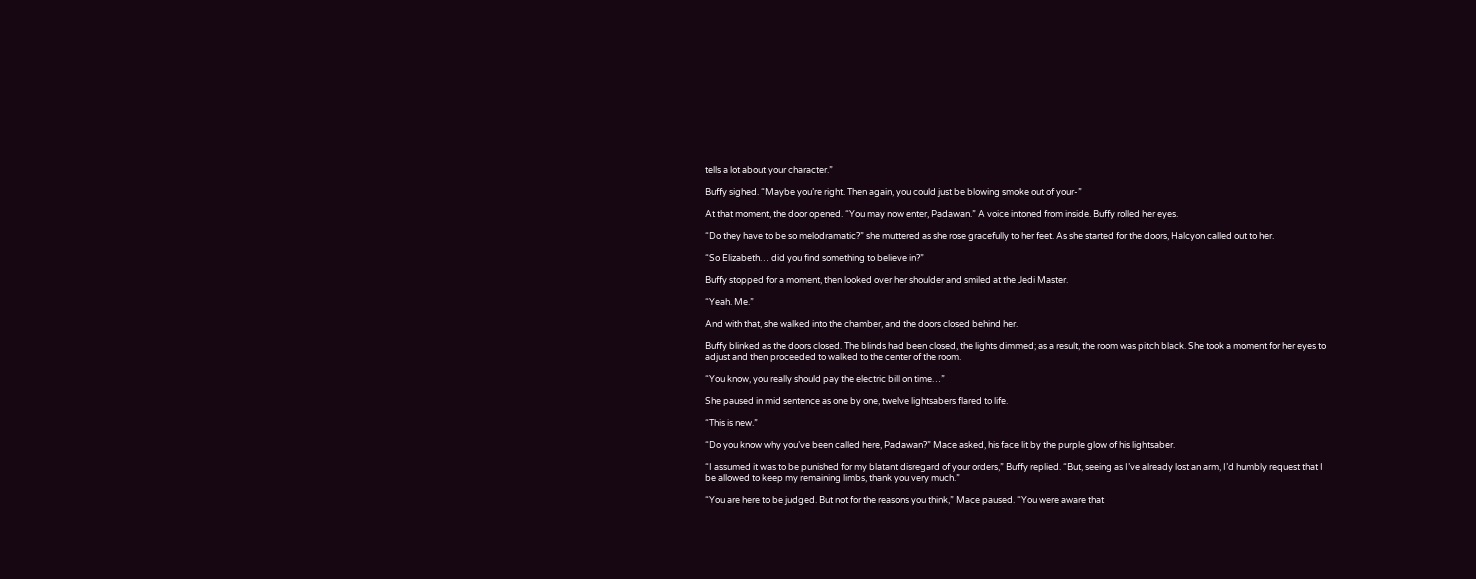tells a lot about your character.”

Buffy sighed. “Maybe you’re right. Then again, you could just be blowing smoke out of your-”

At that moment, the door opened. “You may now enter, Padawan.” A voice intoned from inside. Buffy rolled her eyes.

“Do they have to be so melodramatic?” she muttered as she rose gracefully to her feet. As she started for the doors, Halcyon called out to her.

“So Elizabeth… did you find something to believe in?”

Buffy stopped for a moment, then looked over her shoulder and smiled at the Jedi Master.

“Yeah. Me.”

And with that, she walked into the chamber, and the doors closed behind her.

Buffy blinked as the doors closed. The blinds had been closed, the lights dimmed; as a result, the room was pitch black. She took a moment for her eyes to adjust and then proceeded to walked to the center of the room.

“You know, you really should pay the electric bill on time…”

She paused in mid sentence as one by one, twelve lightsabers flared to life.

“This is new.”

“Do you know why you’ve been called here, Padawan?” Mace asked, his face lit by the purple glow of his lightsaber.

“I assumed it was to be punished for my blatant disregard of your orders,” Buffy replied. “But, seeing as I’ve already lost an arm, I’d humbly request that I be allowed to keep my remaining limbs, thank you very much.”

“You are here to be judged. But not for the reasons you think,” Mace paused. “You were aware that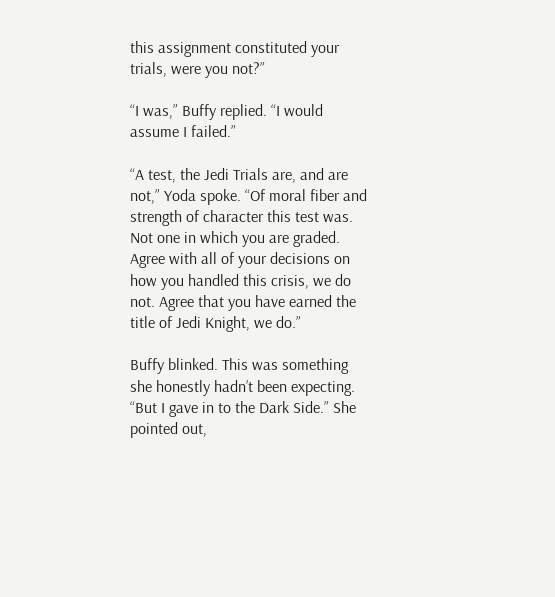this assignment constituted your trials, were you not?”

“I was,” Buffy replied. “I would assume I failed.”

“A test, the Jedi Trials are, and are not,” Yoda spoke. “Of moral fiber and strength of character this test was. Not one in which you are graded. Agree with all of your decisions on how you handled this crisis, we do not. Agree that you have earned the title of Jedi Knight, we do.”

Buffy blinked. This was something she honestly hadn’t been expecting. “But I gave in to the Dark Side.” She pointed out,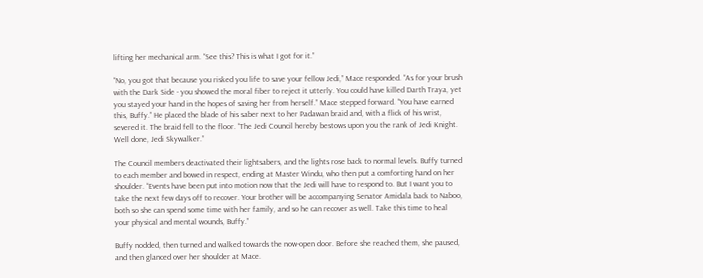lifting her mechanical arm. “See this? This is what I got for it.”

“No, you got that because you risked you life to save your fellow Jedi,” Mace responded. “As for your brush with the Dark Side - you showed the moral fiber to reject it utterly. You could have killed Darth Traya, yet you stayed your hand in the hopes of saving her from herself.” Mace stepped forward. “You have earned this, Buffy.” He placed the blade of his saber next to her Padawan braid and, with a flick of his wrist, severed it. The braid fell to the floor. “The Jedi Council hereby bestows upon you the rank of Jedi Knight. Well done, Jedi Skywalker.”

The Council members deactivated their lightsabers, and the lights rose back to normal levels. Buffy turned to each member and bowed in respect, ending at Master Windu, who then put a comforting hand on her shoulder. “Events have been put into motion now that the Jedi will have to respond to. But I want you to take the next few days off to recover. Your brother will be accompanying Senator Amidala back to Naboo, both so she can spend some time with her family, and so he can recover as well. Take this time to heal your physical and mental wounds, Buffy.”

Buffy nodded, then turned and walked towards the now-open door. Before she reached them, she paused, and then glanced over her shoulder at Mace.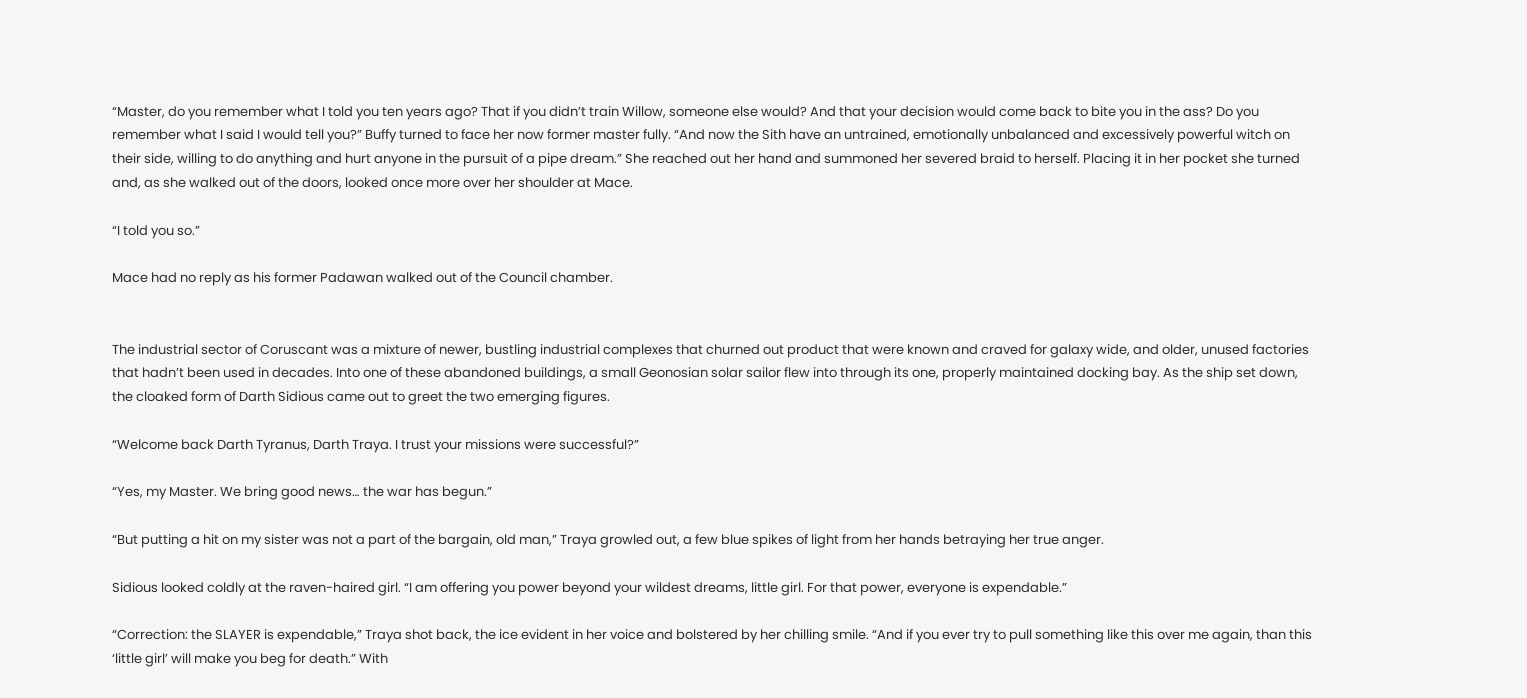“Master, do you remember what I told you ten years ago? That if you didn’t train Willow, someone else would? And that your decision would come back to bite you in the ass? Do you remember what I said I would tell you?” Buffy turned to face her now former master fully. “And now the Sith have an untrained, emotionally unbalanced and excessively powerful witch on their side, willing to do anything and hurt anyone in the pursuit of a pipe dream.” She reached out her hand and summoned her severed braid to herself. Placing it in her pocket she turned and, as she walked out of the doors, looked once more over her shoulder at Mace.

“I told you so.”

Mace had no reply as his former Padawan walked out of the Council chamber.


The industrial sector of Coruscant was a mixture of newer, bustling industrial complexes that churned out product that were known and craved for galaxy wide, and older, unused factories that hadn’t been used in decades. Into one of these abandoned buildings, a small Geonosian solar sailor flew into through its one, properly maintained docking bay. As the ship set down, the cloaked form of Darth Sidious came out to greet the two emerging figures.

“Welcome back Darth Tyranus, Darth Traya. I trust your missions were successful?”

“Yes, my Master. We bring good news… the war has begun.”

“But putting a hit on my sister was not a part of the bargain, old man,” Traya growled out, a few blue spikes of light from her hands betraying her true anger.

Sidious looked coldly at the raven-haired girl. “I am offering you power beyond your wildest dreams, little girl. For that power, everyone is expendable.”

“Correction: the SLAYER is expendable,” Traya shot back, the ice evident in her voice and bolstered by her chilling smile. “And if you ever try to pull something like this over me again, than this ‘little girl’ will make you beg for death.” With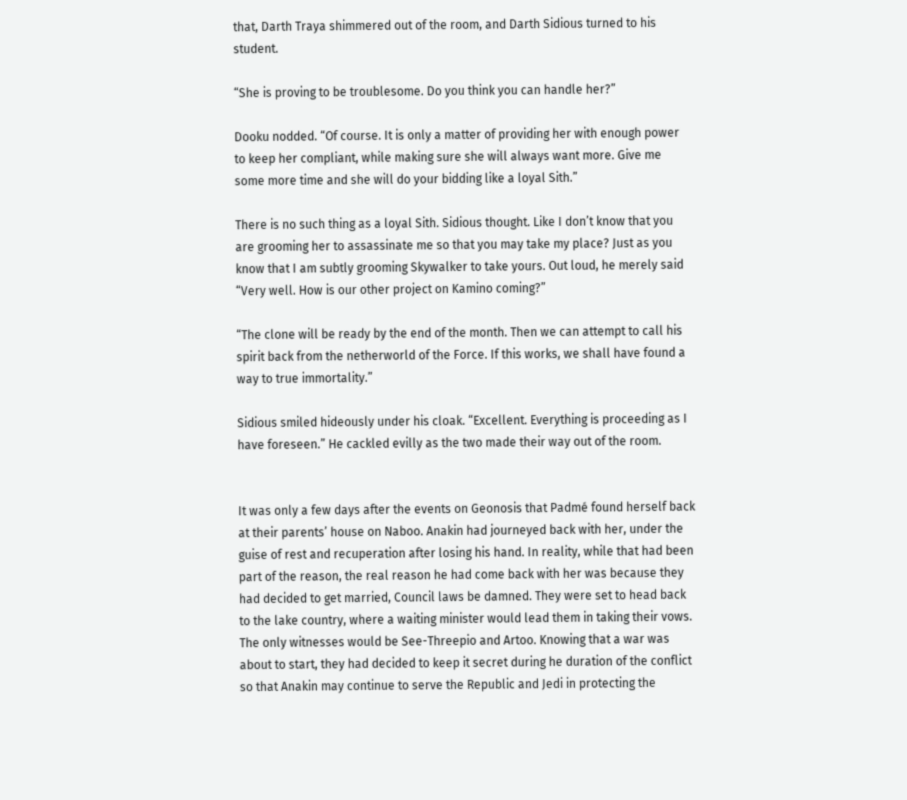that, Darth Traya shimmered out of the room, and Darth Sidious turned to his student.

“She is proving to be troublesome. Do you think you can handle her?”

Dooku nodded. “Of course. It is only a matter of providing her with enough power to keep her compliant, while making sure she will always want more. Give me some more time and she will do your bidding like a loyal Sith.”

There is no such thing as a loyal Sith. Sidious thought. Like I don’t know that you are grooming her to assassinate me so that you may take my place? Just as you know that I am subtly grooming Skywalker to take yours. Out loud, he merely said “Very well. How is our other project on Kamino coming?”

“The clone will be ready by the end of the month. Then we can attempt to call his spirit back from the netherworld of the Force. If this works, we shall have found a way to true immortality.”

Sidious smiled hideously under his cloak. “Excellent. Everything is proceeding as I have foreseen.” He cackled evilly as the two made their way out of the room.


It was only a few days after the events on Geonosis that Padmé found herself back at their parents’ house on Naboo. Anakin had journeyed back with her, under the guise of rest and recuperation after losing his hand. In reality, while that had been part of the reason, the real reason he had come back with her was because they had decided to get married, Council laws be damned. They were set to head back to the lake country, where a waiting minister would lead them in taking their vows. The only witnesses would be See-Threepio and Artoo. Knowing that a war was about to start, they had decided to keep it secret during he duration of the conflict so that Anakin may continue to serve the Republic and Jedi in protecting the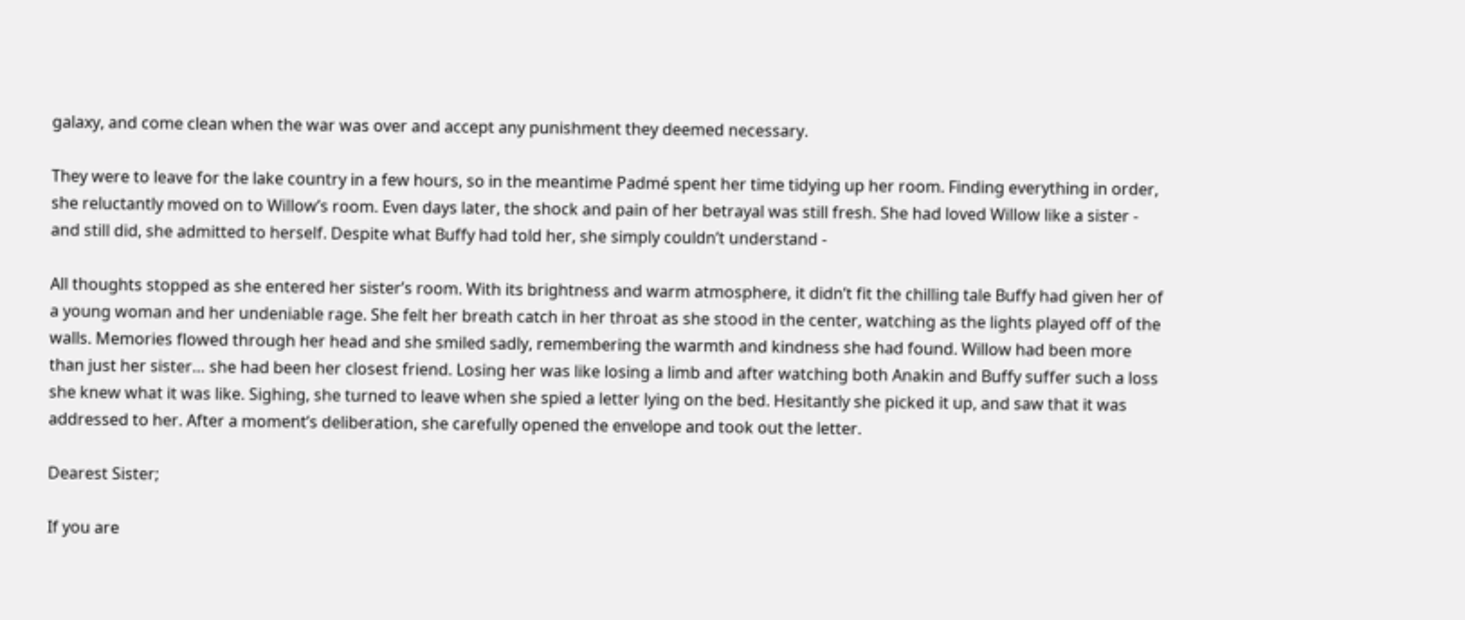galaxy, and come clean when the war was over and accept any punishment they deemed necessary.

They were to leave for the lake country in a few hours, so in the meantime Padmé spent her time tidying up her room. Finding everything in order, she reluctantly moved on to Willow’s room. Even days later, the shock and pain of her betrayal was still fresh. She had loved Willow like a sister - and still did, she admitted to herself. Despite what Buffy had told her, she simply couldn’t understand -

All thoughts stopped as she entered her sister’s room. With its brightness and warm atmosphere, it didn’t fit the chilling tale Buffy had given her of a young woman and her undeniable rage. She felt her breath catch in her throat as she stood in the center, watching as the lights played off of the walls. Memories flowed through her head and she smiled sadly, remembering the warmth and kindness she had found. Willow had been more than just her sister… she had been her closest friend. Losing her was like losing a limb and after watching both Anakin and Buffy suffer such a loss she knew what it was like. Sighing, she turned to leave when she spied a letter lying on the bed. Hesitantly she picked it up, and saw that it was addressed to her. After a moment’s deliberation, she carefully opened the envelope and took out the letter.

Dearest Sister;

If you are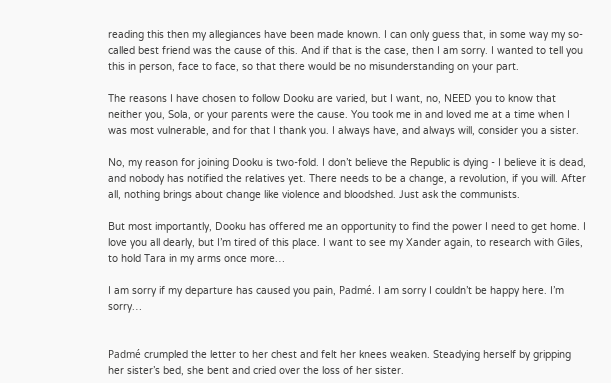reading this then my allegiances have been made known. I can only guess that, in some way my so-called best friend was the cause of this. And if that is the case, then I am sorry. I wanted to tell you this in person, face to face, so that there would be no misunderstanding on your part.

The reasons I have chosen to follow Dooku are varied, but I want, no, NEED you to know that neither you, Sola, or your parents were the cause. You took me in and loved me at a time when I was most vulnerable, and for that I thank you. I always have, and always will, consider you a sister.

No, my reason for joining Dooku is two-fold. I don’t believe the Republic is dying - I believe it is dead, and nobody has notified the relatives yet. There needs to be a change, a revolution, if you will. After all, nothing brings about change like violence and bloodshed. Just ask the communists.

But most importantly, Dooku has offered me an opportunity to find the power I need to get home. I love you all dearly, but I’m tired of this place. I want to see my Xander again, to research with Giles, to hold Tara in my arms once more…

I am sorry if my departure has caused you pain, Padmé. I am sorry I couldn’t be happy here. I’m sorry…


Padmé crumpled the letter to her chest and felt her knees weaken. Steadying herself by gripping her sister’s bed, she bent and cried over the loss of her sister.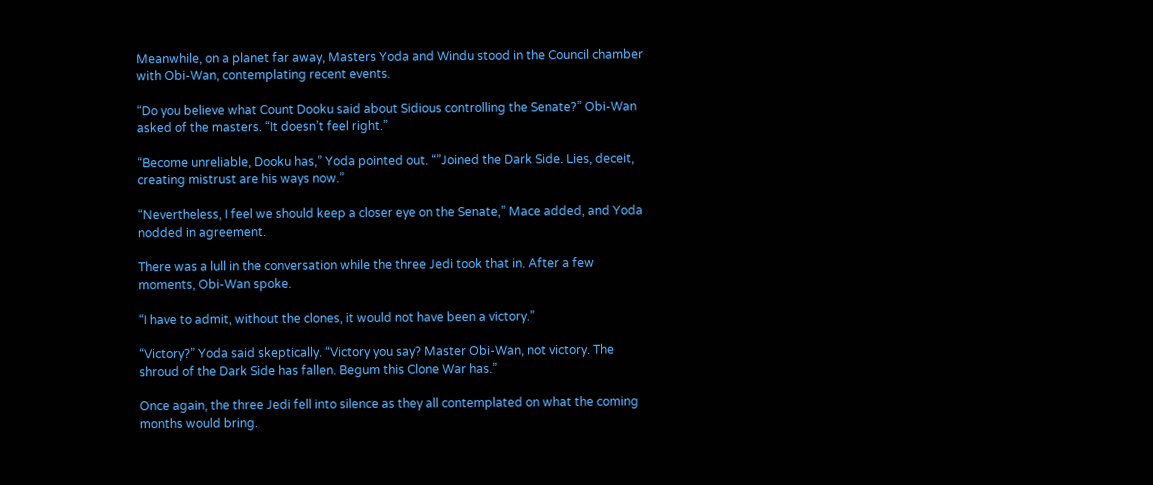Meanwhile, on a planet far away, Masters Yoda and Windu stood in the Council chamber with Obi-Wan, contemplating recent events.

“Do you believe what Count Dooku said about Sidious controlling the Senate?” Obi-Wan asked of the masters. “It doesn’t feel right.”

“Become unreliable, Dooku has,” Yoda pointed out. “”Joined the Dark Side. Lies, deceit, creating mistrust are his ways now.”

“Nevertheless, I feel we should keep a closer eye on the Senate,” Mace added, and Yoda nodded in agreement.

There was a lull in the conversation while the three Jedi took that in. After a few moments, Obi-Wan spoke.

“I have to admit, without the clones, it would not have been a victory.”

“Victory?” Yoda said skeptically. “Victory you say? Master Obi-Wan, not victory. The shroud of the Dark Side has fallen. Begum this Clone War has.”

Once again, the three Jedi fell into silence as they all contemplated on what the coming months would bring.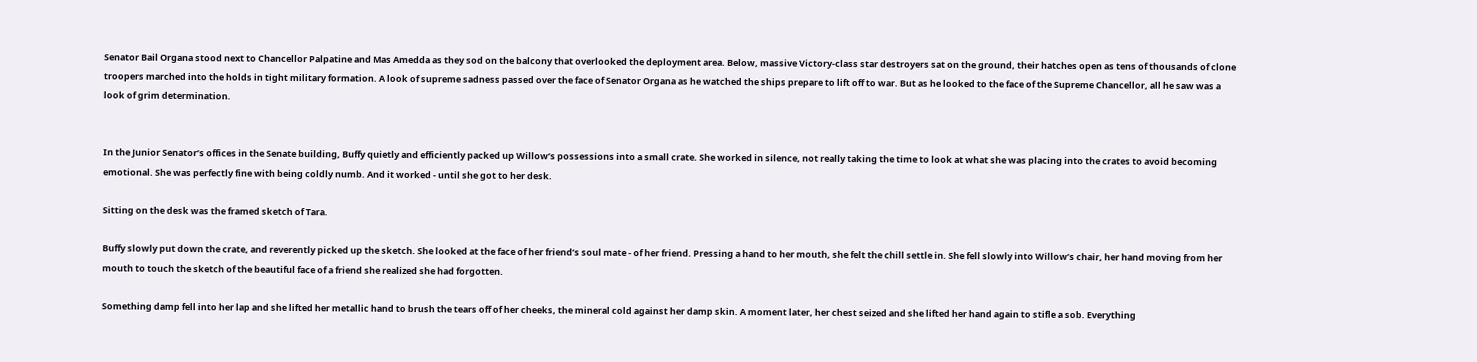Senator Bail Organa stood next to Chancellor Palpatine and Mas Amedda as they sod on the balcony that overlooked the deployment area. Below, massive Victory-class star destroyers sat on the ground, their hatches open as tens of thousands of clone troopers marched into the holds in tight military formation. A look of supreme sadness passed over the face of Senator Organa as he watched the ships prepare to lift off to war. But as he looked to the face of the Supreme Chancellor, all he saw was a look of grim determination.


In the Junior Senator’s offices in the Senate building, Buffy quietly and efficiently packed up Willow’s possessions into a small crate. She worked in silence, not really taking the time to look at what she was placing into the crates to avoid becoming emotional. She was perfectly fine with being coldly numb. And it worked - until she got to her desk.

Sitting on the desk was the framed sketch of Tara.

Buffy slowly put down the crate, and reverently picked up the sketch. She looked at the face of her friend’s soul mate - of her friend. Pressing a hand to her mouth, she felt the chill settle in. She fell slowly into Willow’s chair, her hand moving from her mouth to touch the sketch of the beautiful face of a friend she realized she had forgotten.

Something damp fell into her lap and she lifted her metallic hand to brush the tears off of her cheeks, the mineral cold against her damp skin. A moment later, her chest seized and she lifted her hand again to stifle a sob. Everything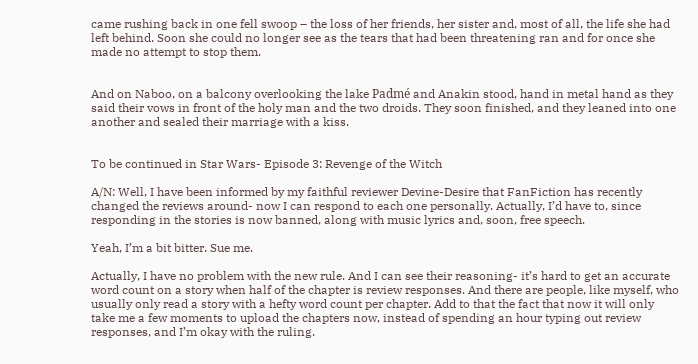came rushing back in one fell swoop – the loss of her friends, her sister and, most of all, the life she had left behind. Soon she could no longer see as the tears that had been threatening ran and for once she made no attempt to stop them.


And on Naboo, on a balcony overlooking the lake Padmé and Anakin stood, hand in metal hand as they said their vows in front of the holy man and the two droids. They soon finished, and they leaned into one another and sealed their marriage with a kiss.


To be continued in Star Wars- Episode 3: Revenge of the Witch

A/N: Well, I have been informed by my faithful reviewer Devine-Desire that FanFiction has recently changed the reviews around- now I can respond to each one personally. Actually, I’d have to, since responding in the stories is now banned, along with music lyrics and, soon, free speech.

Yeah, I’m a bit bitter. Sue me.

Actually, I have no problem with the new rule. And I can see their reasoning- it’s hard to get an accurate word count on a story when half of the chapter is review responses. And there are people, like myself, who usually only read a story with a hefty word count per chapter. Add to that the fact that now it will only take me a few moments to upload the chapters now, instead of spending an hour typing out review responses, and I’m okay with the ruling.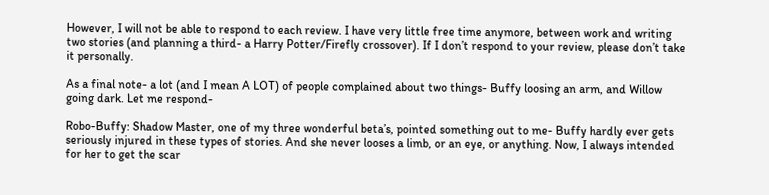However, I will not be able to respond to each review. I have very little free time anymore, between work and writing two stories (and planning a third- a Harry Potter/Firefly crossover). If I don’t respond to your review, please don’t take it personally.

As a final note- a lot (and I mean A LOT) of people complained about two things- Buffy loosing an arm, and Willow going dark. Let me respond-

Robo-Buffy: Shadow Master, one of my three wonderful beta’s, pointed something out to me- Buffy hardly ever gets seriously injured in these types of stories. And she never looses a limb, or an eye, or anything. Now, I always intended for her to get the scar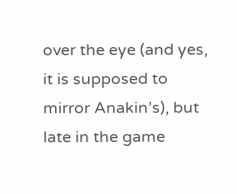over the eye (and yes, it is supposed to mirror Anakin’s), but late in the game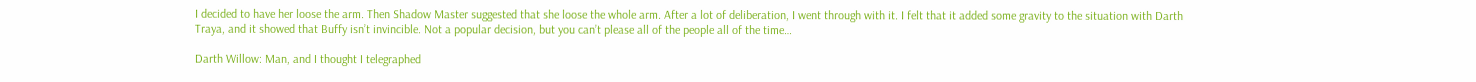I decided to have her loose the arm. Then Shadow Master suggested that she loose the whole arm. After a lot of deliberation, I went through with it. I felt that it added some gravity to the situation with Darth Traya, and it showed that Buffy isn’t invincible. Not a popular decision, but you can’t please all of the people all of the time…

Darth Willow: Man, and I thought I telegraphed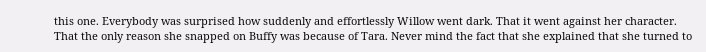this one. Everybody was surprised how suddenly and effortlessly Willow went dark. That it went against her character. That the only reason she snapped on Buffy was because of Tara. Never mind the fact that she explained that she turned to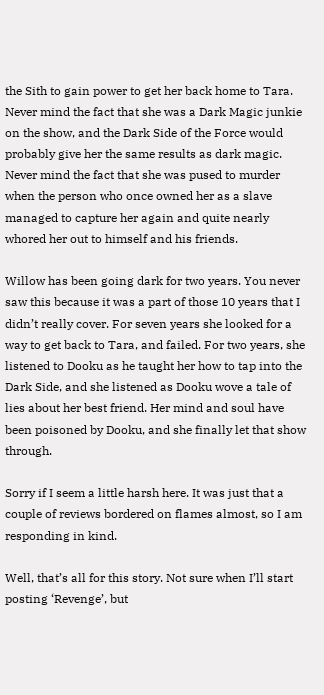the Sith to gain power to get her back home to Tara. Never mind the fact that she was a Dark Magic junkie on the show, and the Dark Side of the Force would probably give her the same results as dark magic. Never mind the fact that she was pused to murder when the person who once owned her as a slave managed to capture her again and quite nearly whored her out to himself and his friends.

Willow has been going dark for two years. You never saw this because it was a part of those 10 years that I didn’t really cover. For seven years she looked for a way to get back to Tara, and failed. For two years, she listened to Dooku as he taught her how to tap into the Dark Side, and she listened as Dooku wove a tale of lies about her best friend. Her mind and soul have been poisoned by Dooku, and she finally let that show through.

Sorry if I seem a little harsh here. It was just that a couple of reviews bordered on flames almost, so I am responding in kind.

Well, that’s all for this story. Not sure when I’ll start posting ‘Revenge’, but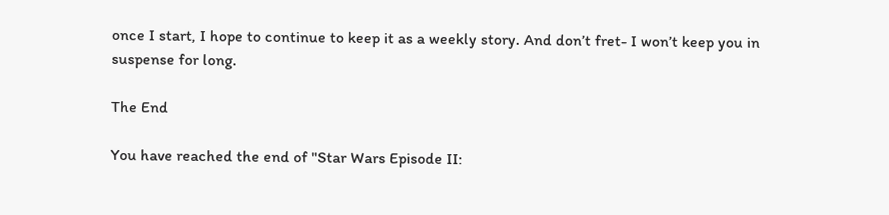once I start, I hope to continue to keep it as a weekly story. And don’t fret- I won’t keep you in suspense for long.

The End

You have reached the end of "Star Wars Episode II: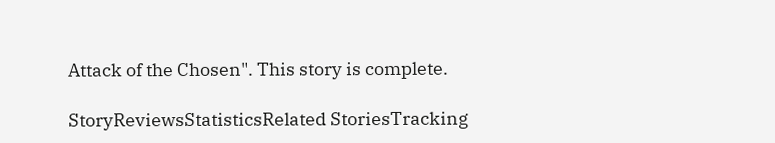Attack of the Chosen". This story is complete.

StoryReviewsStatisticsRelated StoriesTracking